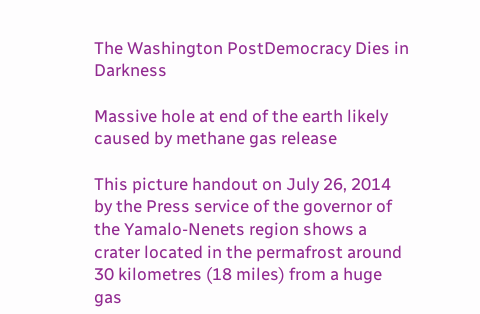The Washington PostDemocracy Dies in Darkness

Massive hole at end of the earth likely caused by methane gas release

This picture handout on July 26, 2014 by the Press service of the governor of the Yamalo-Nenets region shows a crater located in the permafrost around 30 kilometres (18 miles) from a huge gas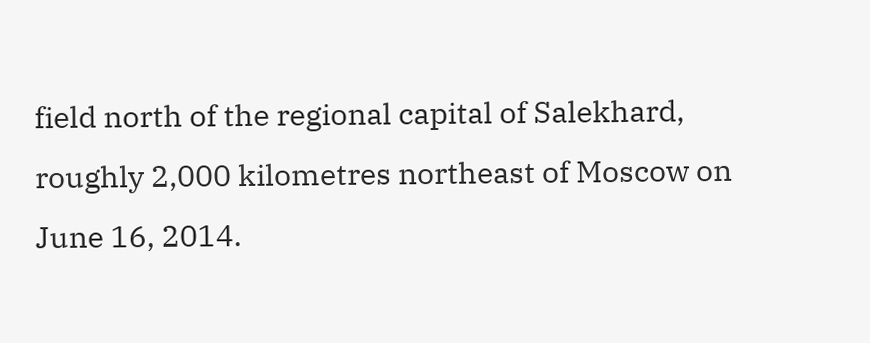field north of the regional capital of Salekhard, roughly 2,000 kilometres northeast of Moscow on June 16, 2014.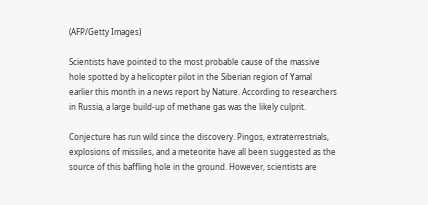(AFP/Getty Images)

Scientists have pointed to the most probable cause of the massive hole spotted by a helicopter pilot in the Siberian region of Yamal earlier this month in a news report by Nature. According to researchers in Russia, a large build-up of methane gas was the likely culprit.

Conjecture has run wild since the discovery. Pingos, extraterrestrials, explosions of missiles, and a meteorite have all been suggested as the source of this baffling hole in the ground. However, scientists are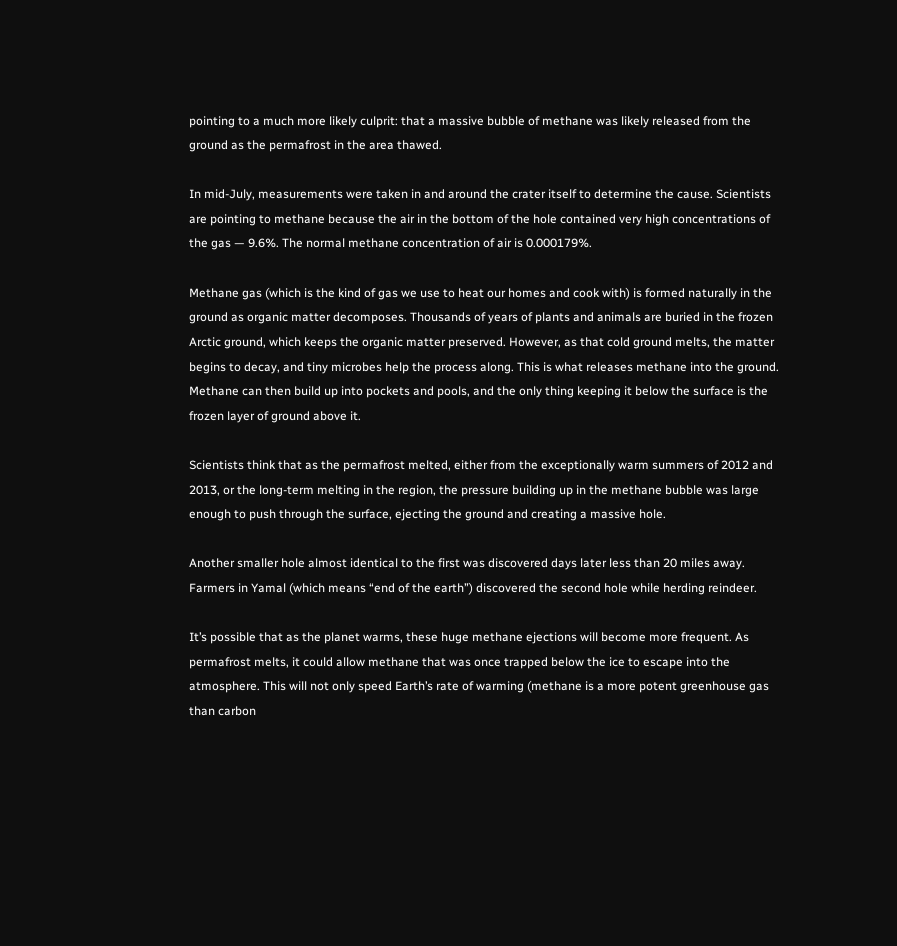pointing to a much more likely culprit: that a massive bubble of methane was likely released from the ground as the permafrost in the area thawed.

In mid-July, measurements were taken in and around the crater itself to determine the cause. Scientists are pointing to methane because the air in the bottom of the hole contained very high concentrations of the gas — 9.6%. The normal methane concentration of air is 0.000179%.

Methane gas (which is the kind of gas we use to heat our homes and cook with) is formed naturally in the ground as organic matter decomposes. Thousands of years of plants and animals are buried in the frozen Arctic ground, which keeps the organic matter preserved. However, as that cold ground melts, the matter begins to decay, and tiny microbes help the process along. This is what releases methane into the ground. Methane can then build up into pockets and pools, and the only thing keeping it below the surface is the frozen layer of ground above it.

Scientists think that as the permafrost melted, either from the exceptionally warm summers of 2012 and 2013, or the long-term melting in the region, the pressure building up in the methane bubble was large enough to push through the surface, ejecting the ground and creating a massive hole.

Another smaller hole almost identical to the first was discovered days later less than 20 miles away. Farmers in Yamal (which means “end of the earth”) discovered the second hole while herding reindeer.

It’s possible that as the planet warms, these huge methane ejections will become more frequent. As permafrost melts, it could allow methane that was once trapped below the ice to escape into the atmosphere. This will not only speed Earth’s rate of warming (methane is a more potent greenhouse gas than carbon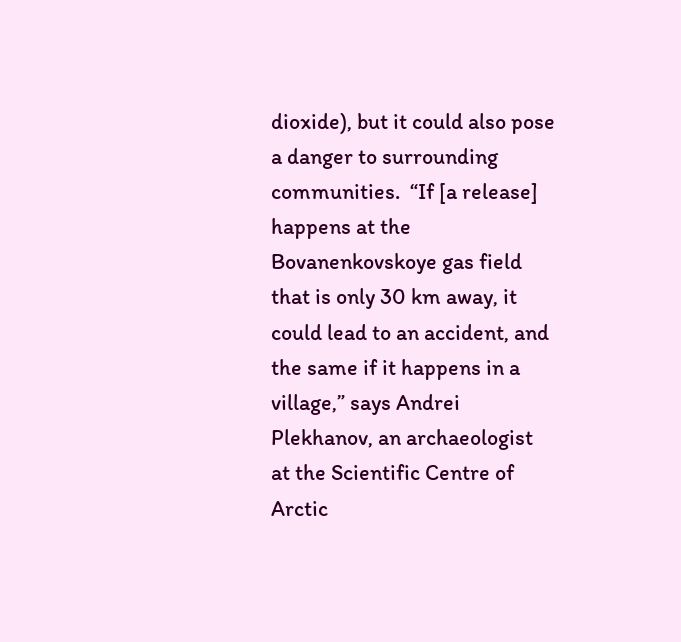dioxide), but it could also pose a danger to surrounding communities.  “If [a release] happens at the Bovanenkovskoye gas field that is only 30 km away, it could lead to an accident, and the same if it happens in a village,” says Andrei Plekhanov, an archaeologist at the Scientific Centre of Arctic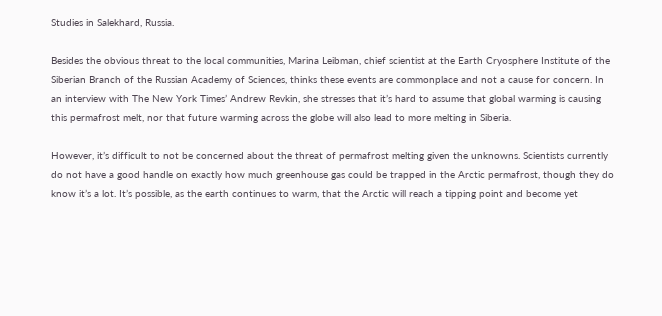Studies in Salekhard, Russia.

Besides the obvious threat to the local communities, Marina Leibman, chief scientist at the Earth Cryosphere Institute of the Siberian Branch of the Russian Academy of Sciences, thinks these events are commonplace and not a cause for concern. In an interview with The New York Times’ Andrew Revkin, she stresses that it’s hard to assume that global warming is causing this permafrost melt, nor that future warming across the globe will also lead to more melting in Siberia.

However, it’s difficult to not be concerned about the threat of permafrost melting given the unknowns. Scientists currently do not have a good handle on exactly how much greenhouse gas could be trapped in the Arctic permafrost, though they do know it’s a lot. It’s possible, as the earth continues to warm, that the Arctic will reach a tipping point and become yet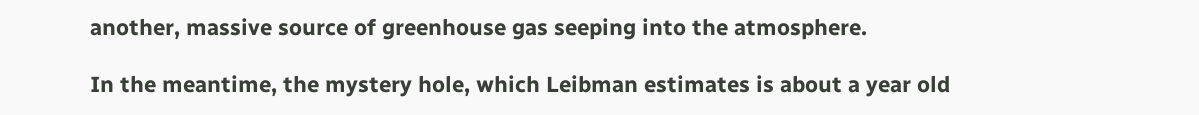another, massive source of greenhouse gas seeping into the atmosphere.

In the meantime, the mystery hole, which Leibman estimates is about a year old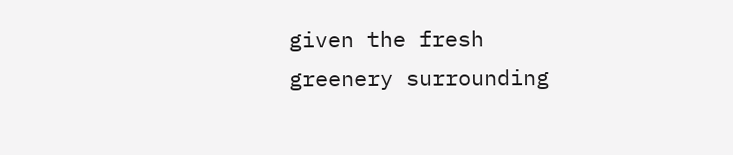given the fresh greenery surrounding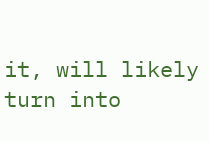it, will likely turn into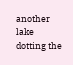another lake dotting the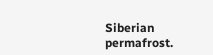Siberian permafrost.